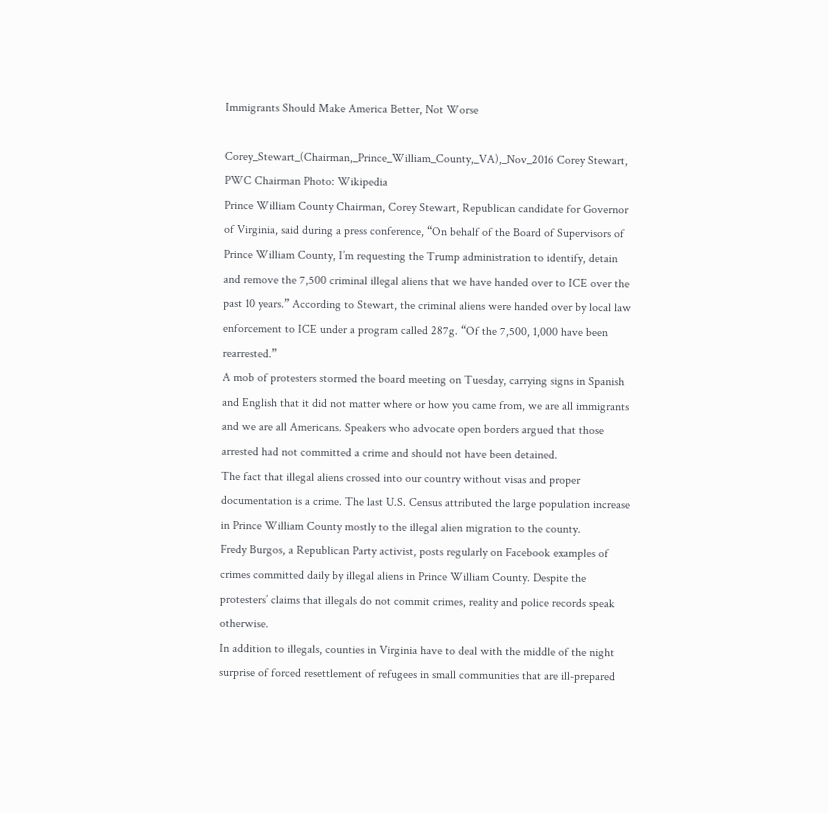Immigrants Should Make America Better, Not Worse

Corey_Stewart_(Chairman,_Prince_William_County,_VA),_Nov_2016 Corey Stewart, PWC Chairman Photo: Wikipedia
Prince William County Chairman, Corey Stewart, Republican candidate for Governor of Virginia, said during a press conference, “On behalf of the Board of Supervisors of Prince William County, I’m requesting the Trump administration to identify, detain and remove the 7,500 criminal illegal aliens that we have handed over to ICE over the past 10 years.” According to Stewart, the criminal aliens were handed over by local law enforcement to ICE under a program called 287g. “Of the 7,500, 1,000 have been rearrested.”
A mob of protesters stormed the board meeting on Tuesday, carrying signs in Spanish and English that it did not matter where or how you came from, we are all immigrants and we are all Americans. Speakers who advocate open borders argued that those arrested had not committed a crime and should not have been detained.
The fact that illegal aliens crossed into our country without visas and proper documentation is a crime. The last U.S. Census attributed the large population increase in Prince William County mostly to the illegal alien migration to the county.
Fredy Burgos, a Republican Party activist, posts regularly on Facebook examples of crimes committed daily by illegal aliens in Prince William County. Despite the protesters’ claims that illegals do not commit crimes, reality and police records speak otherwise.
In addition to illegals, counties in Virginia have to deal with the middle of the night surprise of forced resettlement of refugees in small communities that are ill-prepared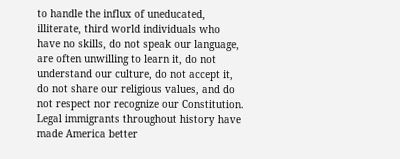to handle the influx of uneducated, illiterate, third world individuals who have no skills, do not speak our language, are often unwilling to learn it, do not understand our culture, do not accept it, do not share our religious values, and do not respect nor recognize our Constitution.
Legal immigrants throughout history have made America better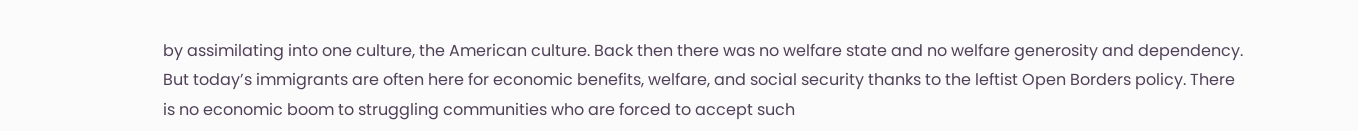by assimilating into one culture, the American culture. Back then there was no welfare state and no welfare generosity and dependency. But today’s immigrants are often here for economic benefits, welfare, and social security thanks to the leftist Open Borders policy. There is no economic boom to struggling communities who are forced to accept such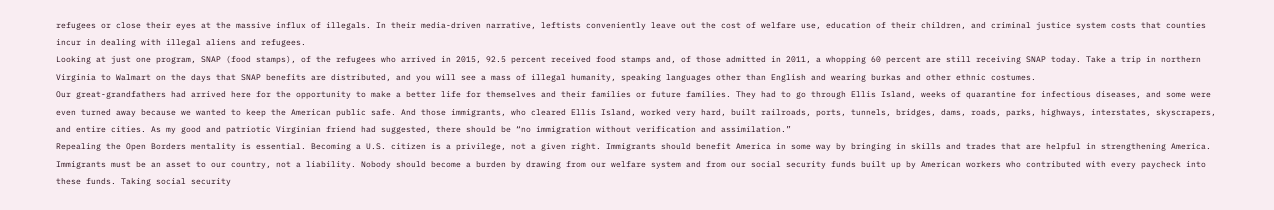refugees or close their eyes at the massive influx of illegals. In their media-driven narrative, leftists conveniently leave out the cost of welfare use, education of their children, and criminal justice system costs that counties incur in dealing with illegal aliens and refugees.
Looking at just one program, SNAP (food stamps), of the refugees who arrived in 2015, 92.5 percent received food stamps and, of those admitted in 2011, a whopping 60 percent are still receiving SNAP today. Take a trip in northern Virginia to Walmart on the days that SNAP benefits are distributed, and you will see a mass of illegal humanity, speaking languages other than English and wearing burkas and other ethnic costumes.
Our great-grandfathers had arrived here for the opportunity to make a better life for themselves and their families or future families. They had to go through Ellis Island, weeks of quarantine for infectious diseases, and some were even turned away because we wanted to keep the American public safe. And those immigrants, who cleared Ellis Island, worked very hard, built railroads, ports, tunnels, bridges, dams, roads, parks, highways, interstates, skyscrapers, and entire cities. As my good and patriotic Virginian friend had suggested, there should be “no immigration without verification and assimilation.”
Repealing the Open Borders mentality is essential. Becoming a U.S. citizen is a privilege, not a given right. Immigrants should benefit America in some way by bringing in skills and trades that are helpful in strengthening America. Immigrants must be an asset to our country, not a liability. Nobody should become a burden by drawing from our welfare system and from our social security funds built up by American workers who contributed with every paycheck into these funds. Taking social security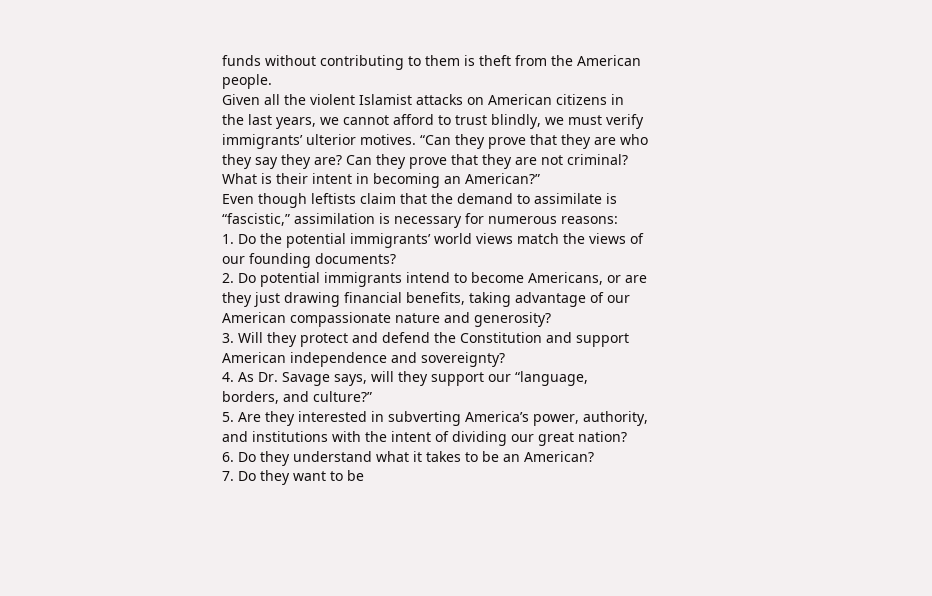funds without contributing to them is theft from the American people.
Given all the violent Islamist attacks on American citizens in the last years, we cannot afford to trust blindly, we must verify immigrants’ ulterior motives. “Can they prove that they are who they say they are? Can they prove that they are not criminal? What is their intent in becoming an American?”
Even though leftists claim that the demand to assimilate is “fascistic,” assimilation is necessary for numerous reasons:
1. Do the potential immigrants’ world views match the views of our founding documents?
2. Do potential immigrants intend to become Americans, or are they just drawing financial benefits, taking advantage of our American compassionate nature and generosity?
3. Will they protect and defend the Constitution and support American independence and sovereignty?
4. As Dr. Savage says, will they support our “language, borders, and culture?”
5. Are they interested in subverting America’s power, authority, and institutions with the intent of dividing our great nation?
6. Do they understand what it takes to be an American?
7. Do they want to be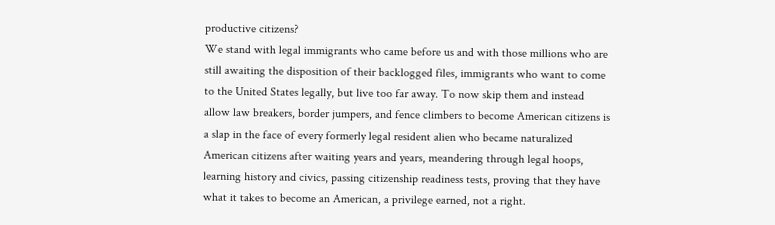productive citizens?
We stand with legal immigrants who came before us and with those millions who are still awaiting the disposition of their backlogged files, immigrants who want to come to the United States legally, but live too far away. To now skip them and instead allow law breakers, border jumpers, and fence climbers to become American citizens is a slap in the face of every formerly legal resident alien who became naturalized American citizens after waiting years and years, meandering through legal hoops, learning history and civics, passing citizenship readiness tests, proving that they have what it takes to become an American, a privilege earned, not a right.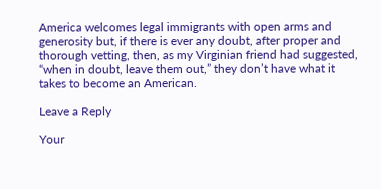America welcomes legal immigrants with open arms and generosity but, if there is ever any doubt, after proper and thorough vetting, then, as my Virginian friend had suggested, “when in doubt, leave them out,” they don’t have what it takes to become an American.

Leave a Reply

Your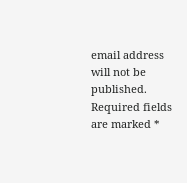email address will not be published. Required fields are marked *